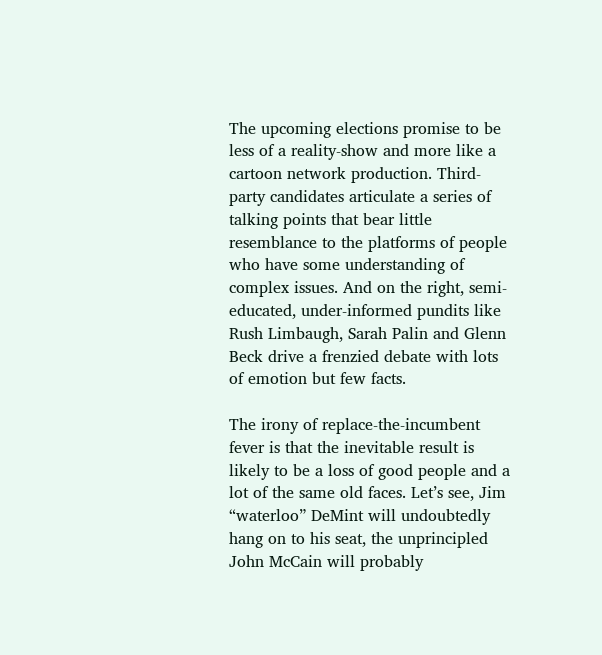The upcoming elections promise to be less of a reality-show and more like a cartoon network production. Third-party candidates articulate a series of talking points that bear little resemblance to the platforms of people who have some understanding of complex issues. And on the right, semi-educated, under-informed pundits like Rush Limbaugh, Sarah Palin and Glenn Beck drive a frenzied debate with lots of emotion but few facts.

The irony of replace-the-incumbent fever is that the inevitable result is likely to be a loss of good people and a lot of the same old faces. Let’s see, Jim “waterloo” DeMint will undoubtedly hang on to his seat, the unprincipled John McCain will probably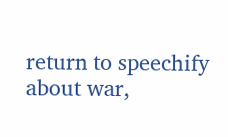return to speechify about war,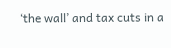‘the wall’ and tax cuts in a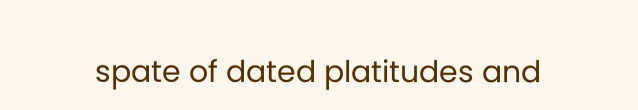spate of dated platitudes and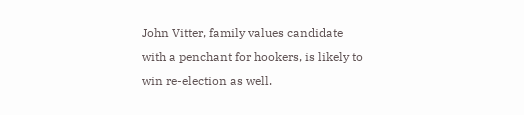John Vitter, family values candidate with a penchant for hookers, is likely to win re-election as well.